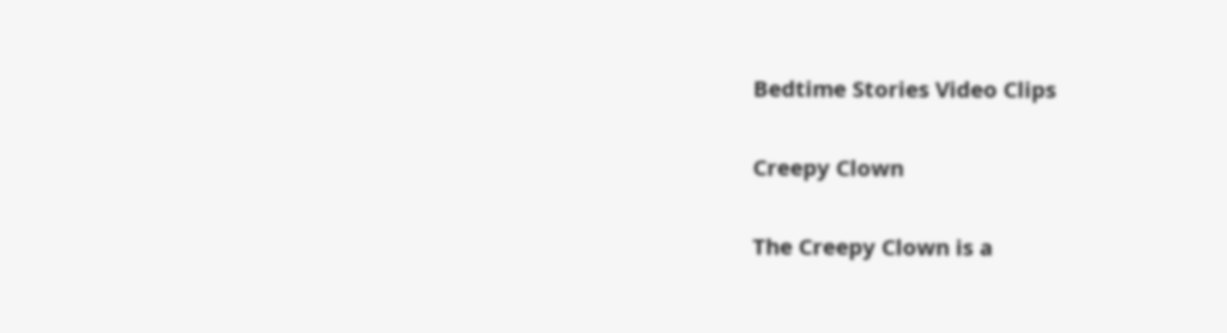Bedtime Stories Video Clips

Creepy Clown

The Creepy Clown is a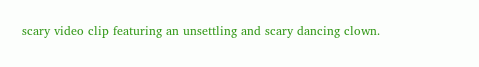scary video clip featuring an unsettling and scary dancing clown.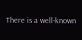There is a well-known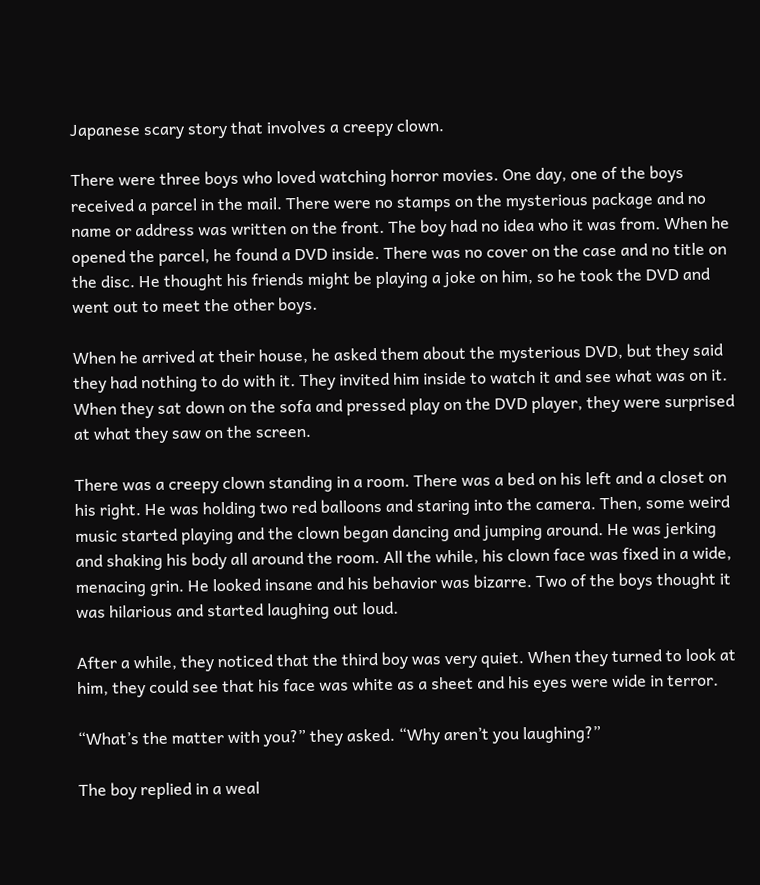Japanese scary story that involves a creepy clown.

There were three boys who loved watching horror movies. One day, one of the boys received a parcel in the mail. There were no stamps on the mysterious package and no name or address was written on the front. The boy had no idea who it was from. When he opened the parcel, he found a DVD inside. There was no cover on the case and no title on the disc. He thought his friends might be playing a joke on him, so he took the DVD and went out to meet the other boys.

When he arrived at their house, he asked them about the mysterious DVD, but they said they had nothing to do with it. They invited him inside to watch it and see what was on it. When they sat down on the sofa and pressed play on the DVD player, they were surprised at what they saw on the screen.

There was a creepy clown standing in a room. There was a bed on his left and a closet on his right. He was holding two red balloons and staring into the camera. Then, some weird music started playing and the clown began dancing and jumping around. He was jerking and shaking his body all around the room. All the while, his clown face was fixed in a wide, menacing grin. He looked insane and his behavior was bizarre. Two of the boys thought it was hilarious and started laughing out loud.

After a while, they noticed that the third boy was very quiet. When they turned to look at him, they could see that his face was white as a sheet and his eyes were wide in terror.

“What’s the matter with you?” they asked. “Why aren’t you laughing?”

The boy replied in a weal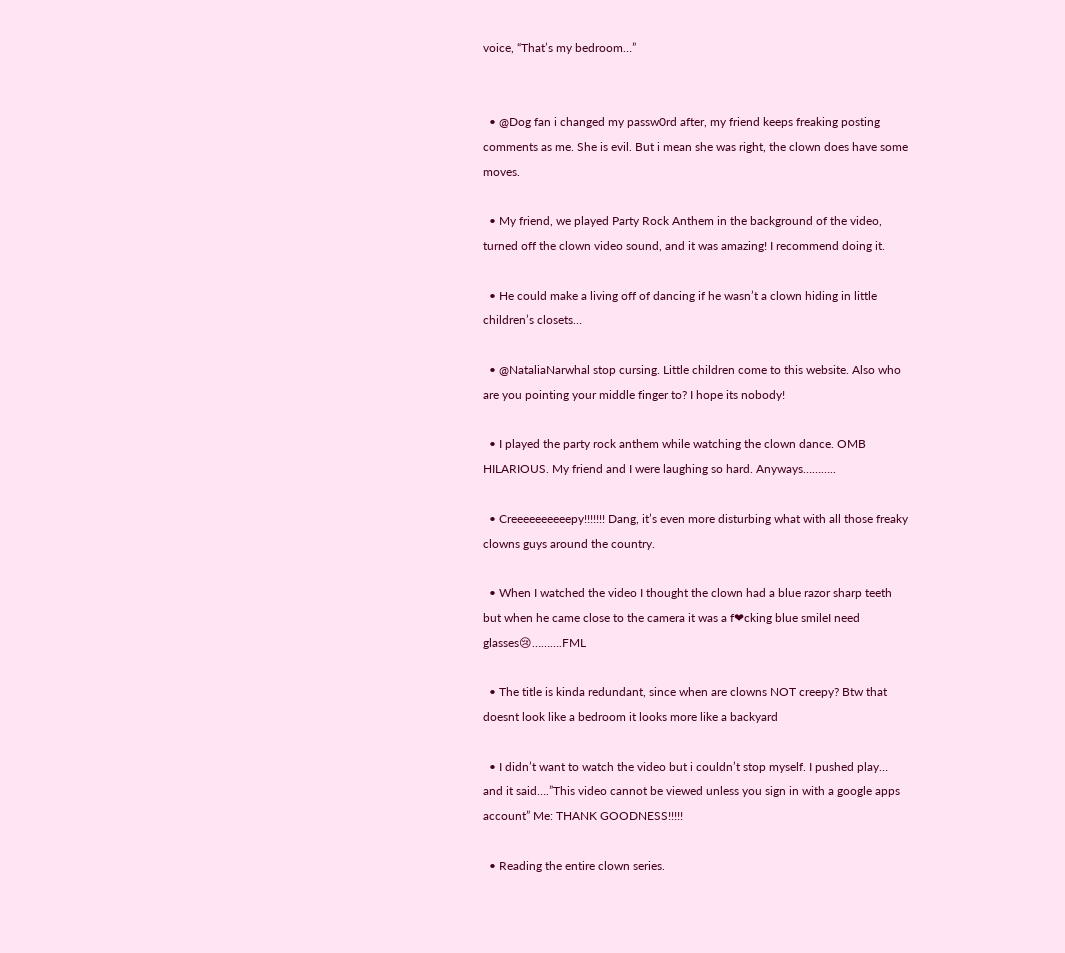voice, “That’s my bedroom…”


  • @Dog fan i changed my passw0rd after, my friend keeps freaking posting comments as me. She is evil. But i mean she was right, the clown does have some moves.

  • My friend, we played Party Rock Anthem in the background of the video, turned off the clown video sound, and it was amazing! I recommend doing it.

  • He could make a living off of dancing if he wasn’t a clown hiding in little children’s closets…

  • @NataliaNarwhal stop cursing. Little children come to this website. Also who are you pointing your middle finger to? I hope its nobody!

  • I played the party rock anthem while watching the clown dance. OMB HILARIOUS. My friend and I were laughing so hard. Anyways………..

  • Creeeeeeeeeepy!!!!!!! Dang, it’s even more disturbing what with all those freaky clowns guys around the country.

  • When I watched the video I thought the clown had a blue razor sharp teeth but when he came close to the camera it was a f❤cking blue smileI need glasses😢……….FML

  • The title is kinda redundant, since when are clowns NOT creepy? Btw that doesnt look like a bedroom it looks more like a backyard

  • I didn’t want to watch the video but i couldn’t stop myself. I pushed play… and it said….”This video cannot be viewed unless you sign in with a google apps account” Me: THANK GOODNESS!!!!!

  • Reading the entire clown series.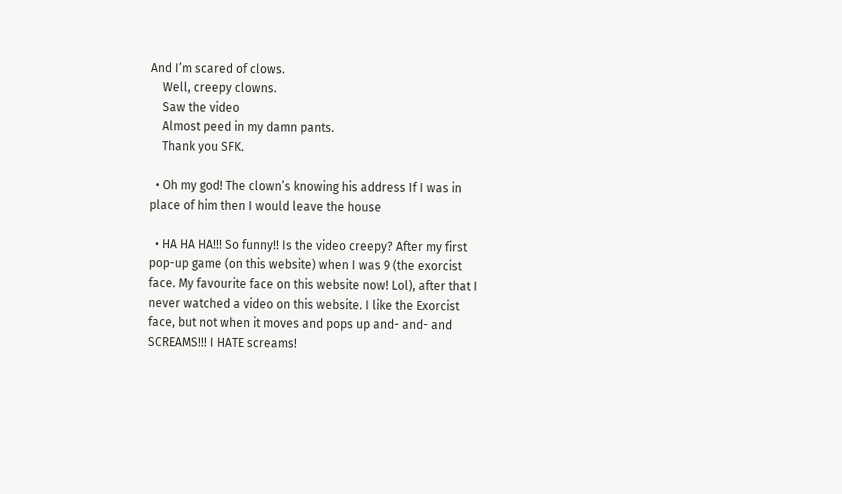And I’m scared of clows.
    Well, creepy clowns.
    Saw the video
    Almost peed in my damn pants.
    Thank you SFK.

  • Oh my god! The clown’s knowing his address If I was in place of him then I would leave the house

  • HA HA HA!!! So funny!! Is the video creepy? After my first pop-up game (on this website) when I was 9 (the exorcist face. My favourite face on this website now! Lol), after that I never watched a video on this website. I like the Exorcist face, but not when it moves and pops up and- and- and SCREAMS!!! I HATE screams!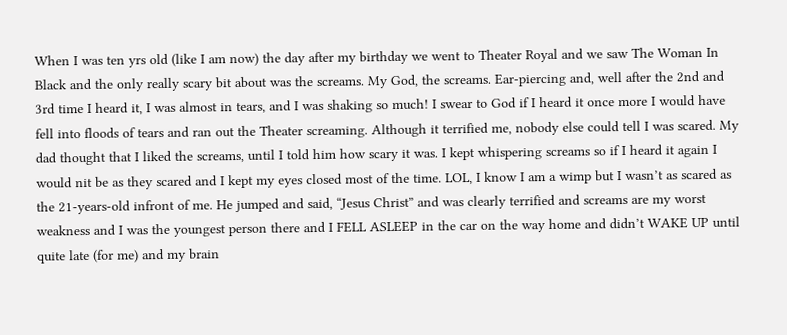When I was ten yrs old (like I am now) the day after my birthday we went to Theater Royal and we saw The Woman In Black and the only really scary bit about was the screams. My God, the screams. Ear-piercing and, well after the 2nd and 3rd time I heard it, I was almost in tears, and I was shaking so much! I swear to God if I heard it once more I would have fell into floods of tears and ran out the Theater screaming. Although it terrified me, nobody else could tell I was scared. My dad thought that I liked the screams, until I told him how scary it was. I kept whispering screams so if I heard it again I would nit be as they scared and I kept my eyes closed most of the time. LOL, I know I am a wimp but I wasn’t as scared as the 21-years-old infront of me. He jumped and said, “Jesus Christ” and was clearly terrified and screams are my worst weakness and I was the youngest person there and I FELL ASLEEP in the car on the way home and didn’t WAKE UP until quite late (for me) and my brain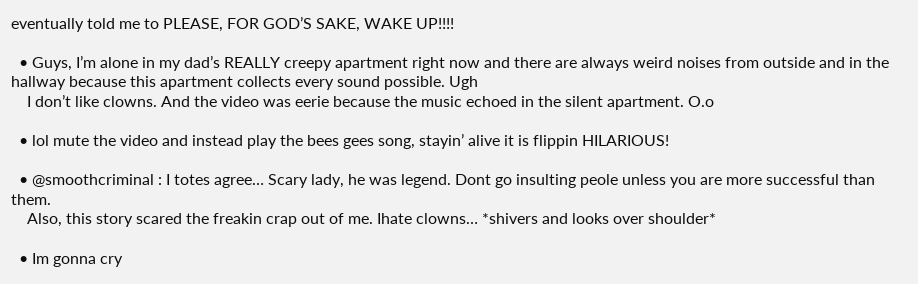eventually told me to PLEASE, FOR GOD’S SAKE, WAKE UP!!!!

  • Guys, I’m alone in my dad’s REALLY creepy apartment right now and there are always weird noises from outside and in the hallway because this apartment collects every sound possible. Ugh
    I don’t like clowns. And the video was eerie because the music echoed in the silent apartment. O.o

  • lol mute the video and instead play the bees gees song, stayin’ alive it is flippin HILARIOUS!

  • @smoothcriminal : I totes agree… Scary lady, he was legend. Dont go insulting peole unless you are more successful than them.
    Also, this story scared the freakin crap out of me. Ihate clowns… *shivers and looks over shoulder*

  • Im gonna cry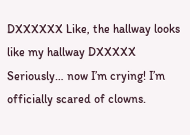DXXXXXX Like, the hallway looks like my hallway DXXXXX Seriously… now I’m crying! I’m officially scared of clowns.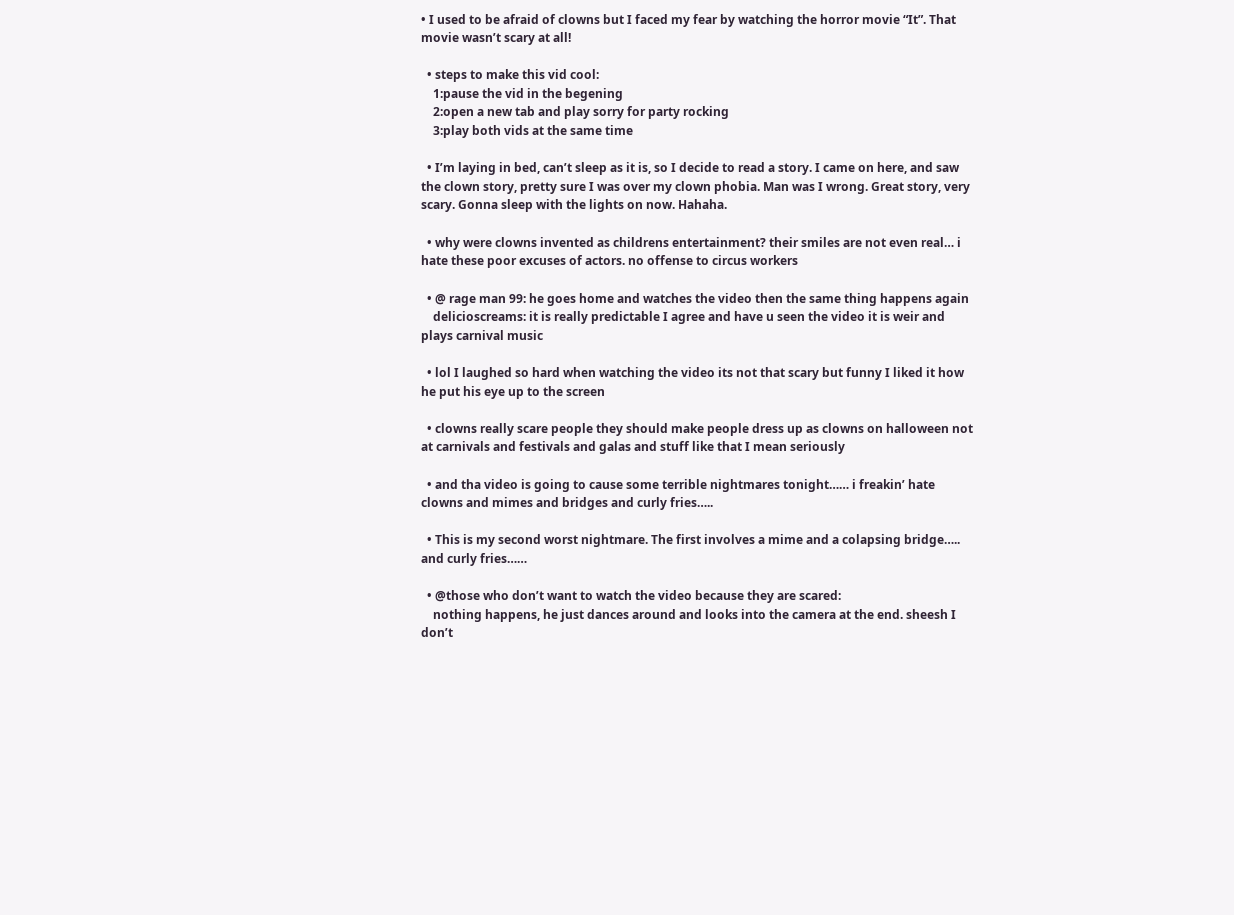• I used to be afraid of clowns but I faced my fear by watching the horror movie “It”. That movie wasn’t scary at all!

  • steps to make this vid cool:
    1:pause the vid in the begening
    2:open a new tab and play sorry for party rocking
    3:play both vids at the same time

  • I’m laying in bed, can’t sleep as it is, so I decide to read a story. I came on here, and saw the clown story, pretty sure I was over my clown phobia. Man was I wrong. Great story, very scary. Gonna sleep with the lights on now. Hahaha.

  • why were clowns invented as childrens entertainment? their smiles are not even real… i hate these poor excuses of actors. no offense to circus workers

  • @ rage man 99: he goes home and watches the video then the same thing happens again
    delicioscreams: it is really predictable I agree and have u seen the video it is weir and plays carnival music

  • lol I laughed so hard when watching the video its not that scary but funny I liked it how he put his eye up to the screen

  • clowns really scare people they should make people dress up as clowns on halloween not at carnivals and festivals and galas and stuff like that I mean seriously

  • and tha video is going to cause some terrible nightmares tonight…… i freakin’ hate clowns and mimes and bridges and curly fries…..

  • This is my second worst nightmare. The first involves a mime and a colapsing bridge….. and curly fries……

  • @those who don’t want to watch the video because they are scared:
    nothing happens, he just dances around and looks into the camera at the end. sheesh I don’t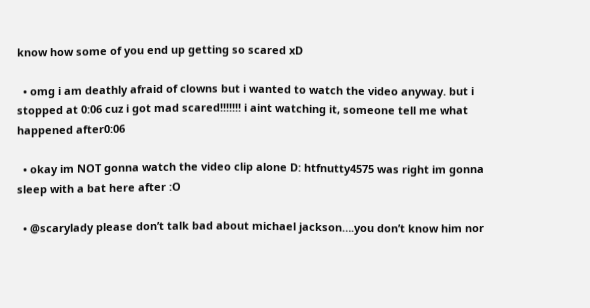know how some of you end up getting so scared xD

  • omg i am deathly afraid of clowns but i wanted to watch the video anyway. but i stopped at 0:06 cuz i got mad scared!!!!!!! i aint watching it, someone tell me what happened after0:06

  • okay im NOT gonna watch the video clip alone D: htfnutty4575 was right im gonna sleep with a bat here after :O

  • @scarylady please don’t talk bad about michael jackson….you don’t know him nor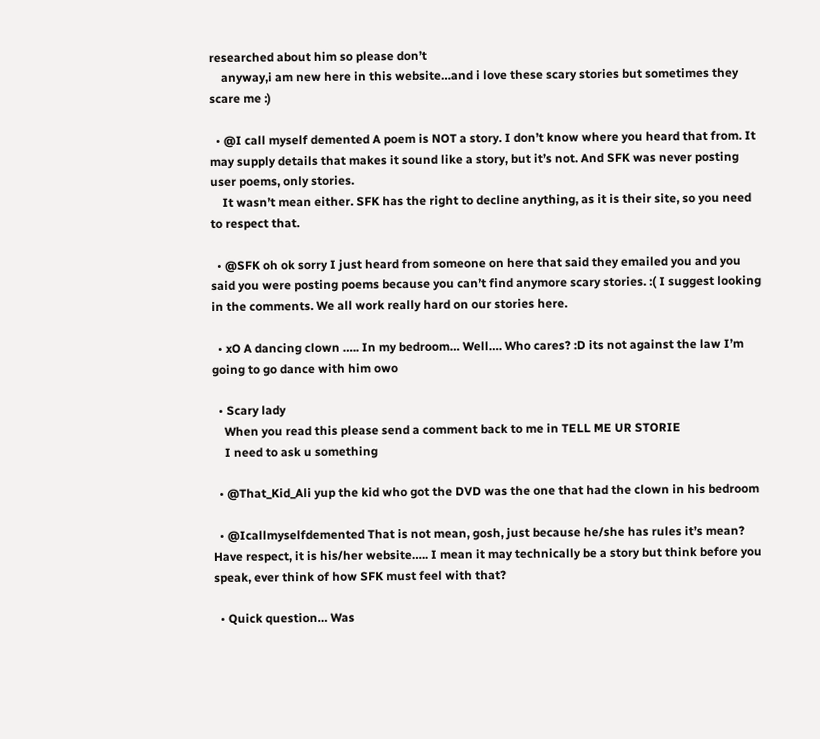researched about him so please don’t
    anyway,i am new here in this website…and i love these scary stories but sometimes they scare me :)

  • @I call myself demented A poem is NOT a story. I don’t know where you heard that from. It may supply details that makes it sound like a story, but it’s not. And SFK was never posting user poems, only stories.
    It wasn’t mean either. SFK has the right to decline anything, as it is their site, so you need to respect that.

  • @SFK oh ok sorry I just heard from someone on here that said they emailed you and you said you were posting poems because you can’t find anymore scary stories. :( I suggest looking in the comments. We all work really hard on our stories here.

  • xO A dancing clown ….. In my bedroom… Well…. Who cares? :D its not against the law I’m going to go dance with him owo

  • Scary lady
    When you read this please send a comment back to me in TELL ME UR STORIE
    I need to ask u something

  • @That_Kid_Ali yup the kid who got the DVD was the one that had the clown in his bedroom

  • @Icallmyselfdemented That is not mean, gosh, just because he/she has rules it’s mean? Have respect, it is his/her website….. I mean it may technically be a story but think before you speak, ever think of how SFK must feel with that?

  • Quick question… Was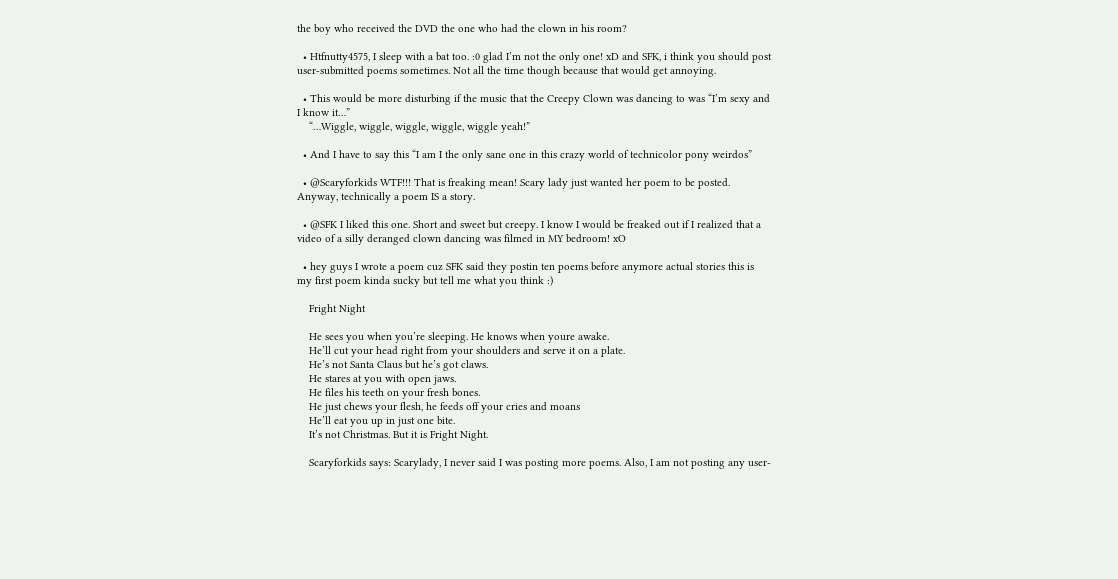the boy who received the DVD the one who had the clown in his room?

  • Htfnutty4575, I sleep with a bat too. :0 glad I’m not the only one! xD and SFK, i think you should post user-submitted poems sometimes. Not all the time though because that would get annoying.

  • This would be more disturbing if the music that the Creepy Clown was dancing to was “I’m sexy and I know it…”
    “…Wiggle, wiggle, wiggle, wiggle, wiggle yeah!”

  • And I have to say this “I am I the only sane one in this crazy world of technicolor pony weirdos”

  • @Scaryforkids WTF!!! That is freaking mean! Scary lady just wanted her poem to be posted. Anyway, technically a poem IS a story.

  • @SFK I liked this one. Short and sweet but creepy. I know I would be freaked out if I realized that a video of a silly deranged clown dancing was filmed in MY bedroom! xO

  • hey guys I wrote a poem cuz SFK said they postin ten poems before anymore actual stories this is my first poem kinda sucky but tell me what you think :)

    Fright Night

    He sees you when you’re sleeping. He knows when youre awake.
    He’ll cut your head right from your shoulders and serve it on a plate.
    He’s not Santa Claus but he’s got claws.
    He stares at you with open jaws.
    He files his teeth on your fresh bones.
    He just chews your flesh, he feeds off your cries and moans
    He’ll eat you up in just one bite.
    It’s not Christmas. But it is Fright Night.

    Scaryforkids says: Scarylady, I never said I was posting more poems. Also, I am not posting any user-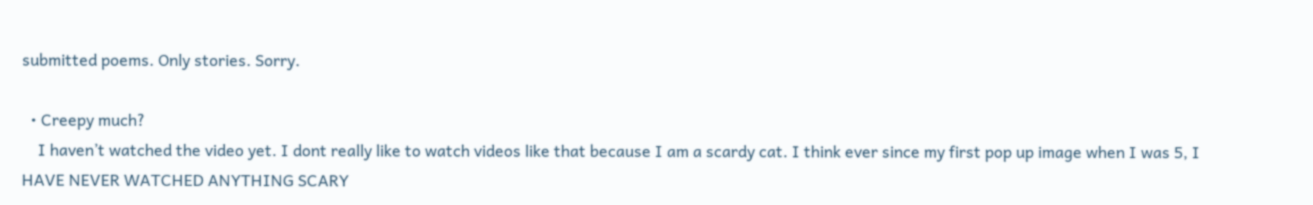submitted poems. Only stories. Sorry.

  • Creepy much?
    I haven’t watched the video yet. I dont really like to watch videos like that because I am a scardy cat. I think ever since my first pop up image when I was 5, I HAVE NEVER WATCHED ANYTHING SCARY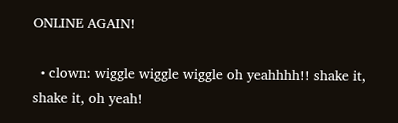ONLINE AGAIN!

  • clown: wiggle wiggle wiggle oh yeahhhh!! shake it, shake it, oh yeah!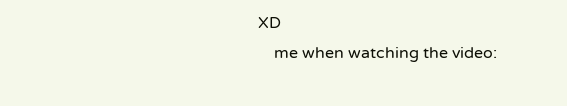XD
    me when watching the video: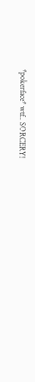*pokerface* wtf.. SORCERY!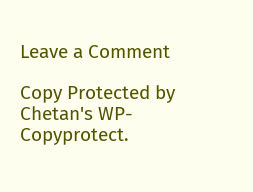Leave a Comment

Copy Protected by Chetan's WP-Copyprotect.